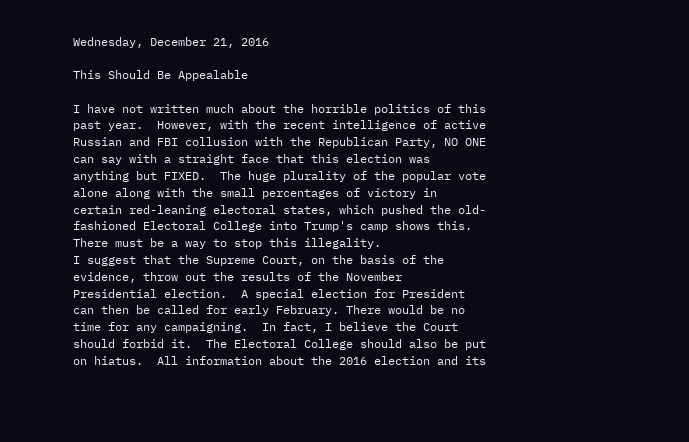Wednesday, December 21, 2016

This Should Be Appealable

I have not written much about the horrible politics of this past year.  However, with the recent intelligence of active Russian and FBI collusion with the Republican Party, NO ONE can say with a straight face that this election was anything but FIXED.  The huge plurality of the popular vote alone along with the small percentages of victory in certain red-leaning electoral states, which pushed the old-fashioned Electoral College into Trump's camp shows this.  There must be a way to stop this illegality.
I suggest that the Supreme Court, on the basis of the evidence, throw out the results of the November Presidential election.  A special election for President can then be called for early February. There would be no time for any campaigning.  In fact, I believe the Court should forbid it.  The Electoral College should also be put on hiatus.  All information about the 2016 election and its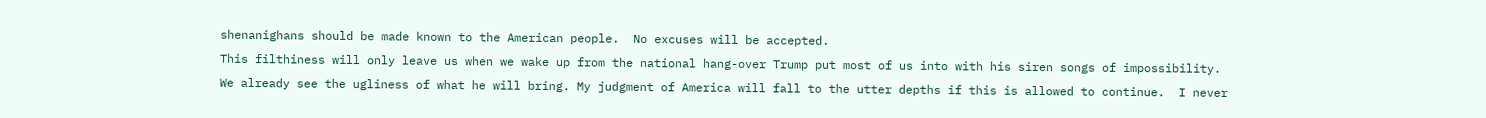shenanighans should be made known to the American people.  No excuses will be accepted.
This filthiness will only leave us when we wake up from the national hang-over Trump put most of us into with his siren songs of impossibility.  We already see the ugliness of what he will bring. My judgment of America will fall to the utter depths if this is allowed to continue.  I never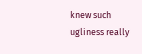knew such ugliness really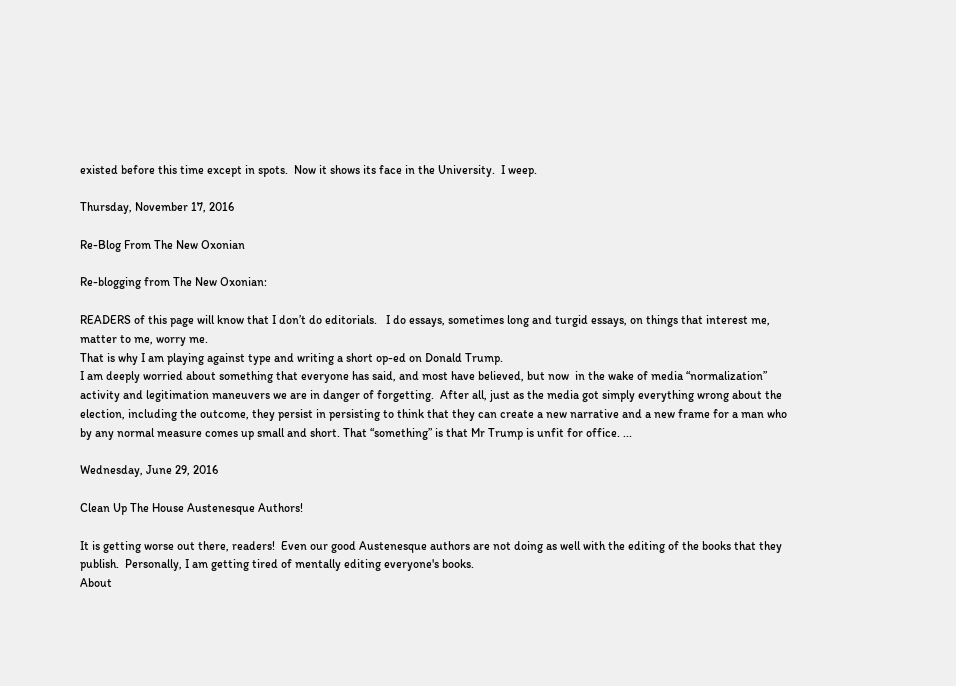existed before this time except in spots.  Now it shows its face in the University.  I weep.

Thursday, November 17, 2016

Re-Blog From The New Oxonian

Re-blogging from The New Oxonian:

READERS of this page will know that I don’t do editorials.   I do essays, sometimes long and turgid essays, on things that interest me, matter to me, worry me.
That is why I am playing against type and writing a short op-ed on Donald Trump.
I am deeply worried about something that everyone has said, and most have believed, but now  in the wake of media “normalization” activity and legitimation maneuvers we are in danger of forgetting.  After all, just as the media got simply everything wrong about the election, including the outcome, they persist in persisting to think that they can create a new narrative and a new frame for a man who by any normal measure comes up small and short. That “something” is that Mr Trump is unfit for office. ...

Wednesday, June 29, 2016

Clean Up The House Austenesque Authors!

It is getting worse out there, readers!  Even our good Austenesque authors are not doing as well with the editing of the books that they publish.  Personally, I am getting tired of mentally editing everyone's books.
About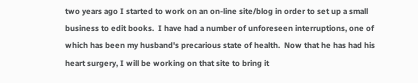two years ago I started to work on an on-line site/blog in order to set up a small business to edit books.  I have had a number of unforeseen interruptions, one of which has been my husband's precarious state of health.  Now that he has had his heart surgery, I will be working on that site to bring it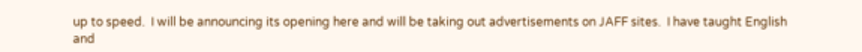up to speed.  I will be announcing its opening here and will be taking out advertisements on JAFF sites.  I have taught English and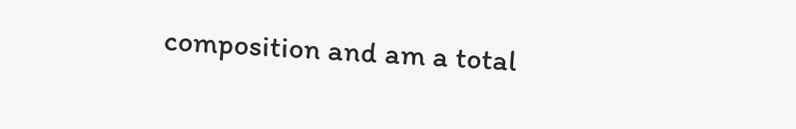composition and am a total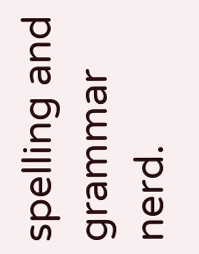spelling and grammar nerd.